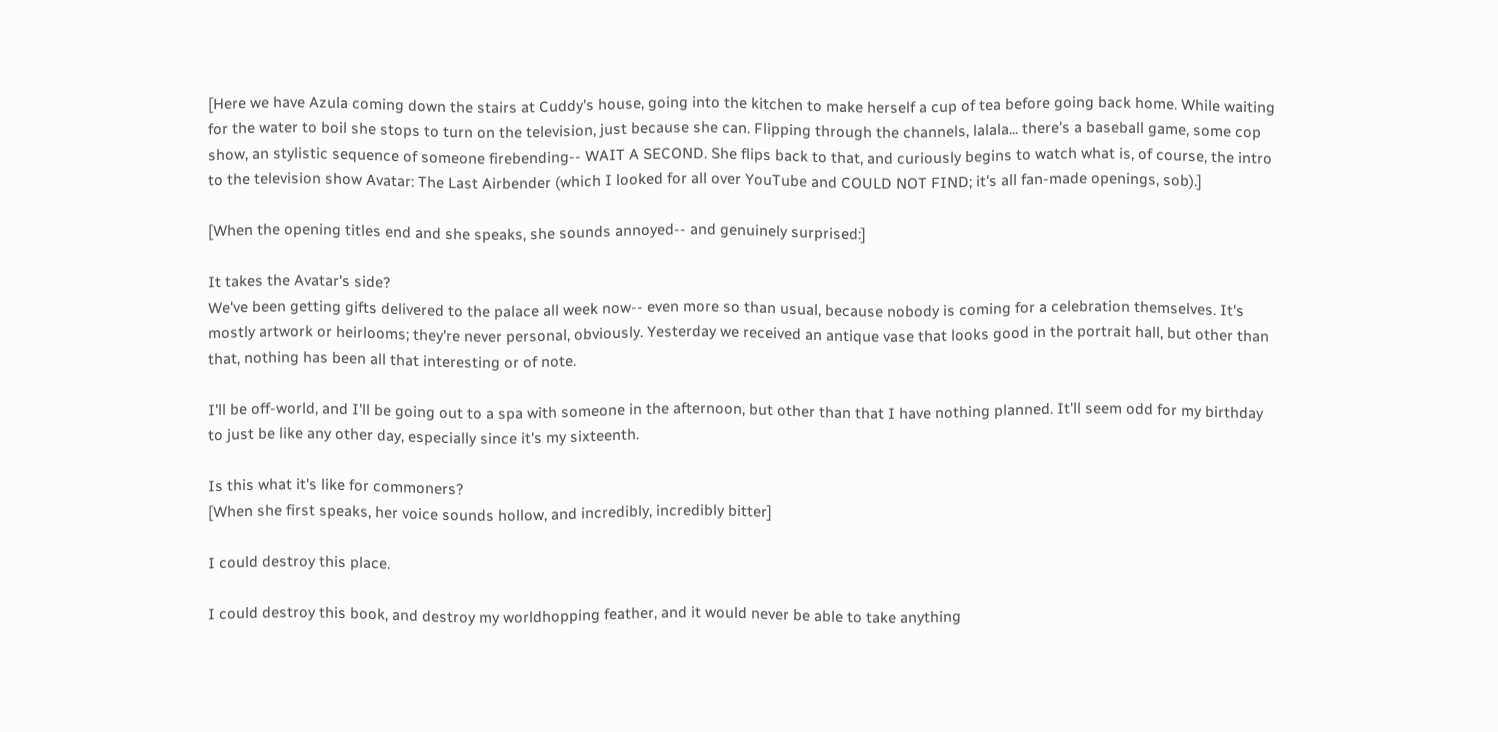[Here we have Azula coming down the stairs at Cuddy's house, going into the kitchen to make herself a cup of tea before going back home. While waiting for the water to boil she stops to turn on the television, just because she can. Flipping through the channels, lalala... there's a baseball game, some cop show, an stylistic sequence of someone firebending-- WAIT A SECOND. She flips back to that, and curiously begins to watch what is, of course, the intro to the television show Avatar: The Last Airbender (which I looked for all over YouTube and COULD NOT FIND; it's all fan-made openings, sob).]

[When the opening titles end and she speaks, she sounds annoyed-- and genuinely surprised:]

It takes the Avatar's side?
We've been getting gifts delivered to the palace all week now-- even more so than usual, because nobody is coming for a celebration themselves. It's mostly artwork or heirlooms; they're never personal, obviously. Yesterday we received an antique vase that looks good in the portrait hall, but other than that, nothing has been all that interesting or of note.

I'll be off-world, and I'll be going out to a spa with someone in the afternoon, but other than that I have nothing planned. It'll seem odd for my birthday to just be like any other day, especially since it's my sixteenth.

Is this what it's like for commoners?
[When she first speaks, her voice sounds hollow, and incredibly, incredibly bitter]

I could destroy this place.

I could destroy this book, and destroy my worldhopping feather, and it would never be able to take anything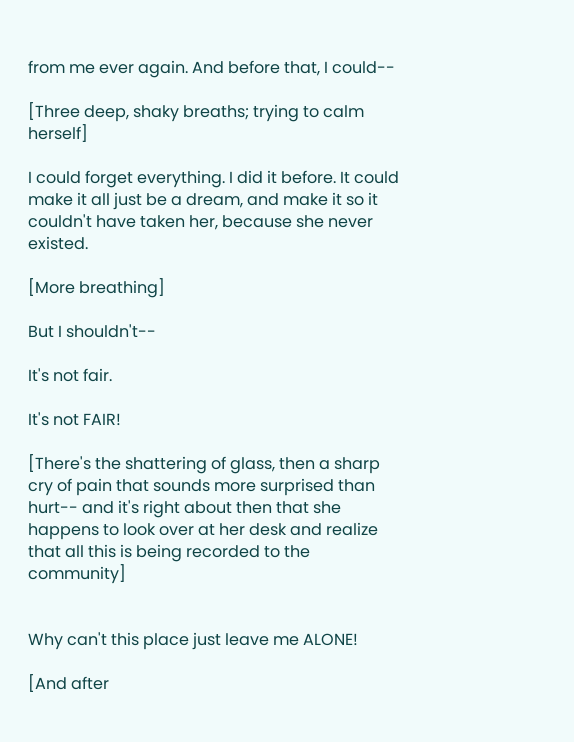from me ever again. And before that, I could--

[Three deep, shaky breaths; trying to calm herself]

I could forget everything. I did it before. It could make it all just be a dream, and make it so it couldn't have taken her, because she never existed.

[More breathing]

But I shouldn't--

It's not fair.

It's not FAIR!

[There's the shattering of glass, then a sharp cry of pain that sounds more surprised than hurt-- and it's right about then that she happens to look over at her desk and realize that all this is being recorded to the community]


Why can't this place just leave me ALONE!

[And after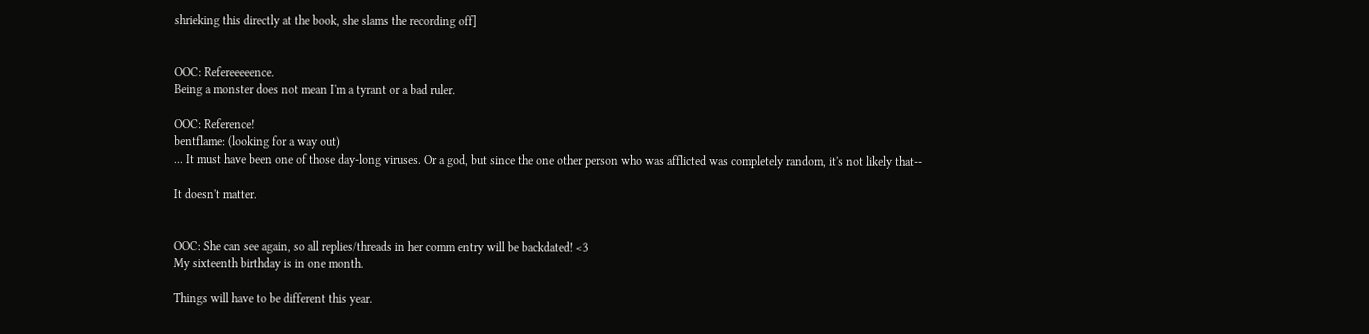shrieking this directly at the book, she slams the recording off]


OOC: Refereeeeence.
Being a monster does not mean I'm a tyrant or a bad ruler.

OOC: Reference!
bentflame: (looking for a way out)
... It must have been one of those day-long viruses. Or a god, but since the one other person who was afflicted was completely random, it's not likely that--

It doesn't matter.


OOC: She can see again, so all replies/threads in her comm entry will be backdated! <3
My sixteenth birthday is in one month.

Things will have to be different this year.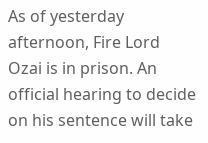As of yesterday afternoon, Fire Lord Ozai is in prison. An official hearing to decide on his sentence will take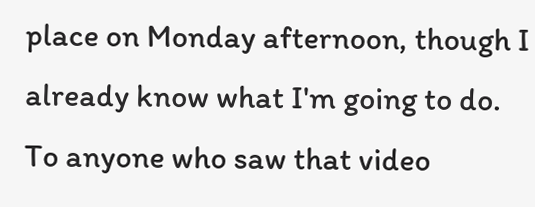place on Monday afternoon, though I already know what I'm going to do. To anyone who saw that video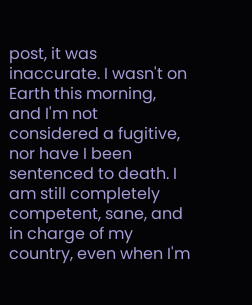post, it was inaccurate. I wasn't on Earth this morning, and I'm not considered a fugitive, nor have I been sentenced to death. I am still completely competent, sane, and in charge of my country, even when I'm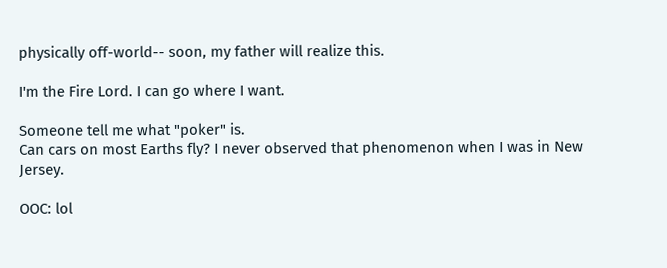physically off-world-- soon, my father will realize this.

I'm the Fire Lord. I can go where I want.

Someone tell me what "poker" is.
Can cars on most Earths fly? I never observed that phenomenon when I was in New Jersey.

OOC: lol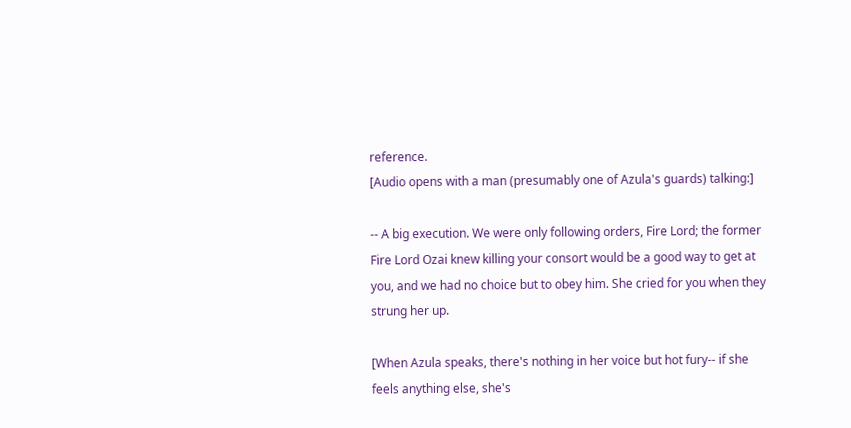reference.
[Audio opens with a man (presumably one of Azula's guards) talking:]

-- A big execution. We were only following orders, Fire Lord; the former Fire Lord Ozai knew killing your consort would be a good way to get at you, and we had no choice but to obey him. She cried for you when they strung her up.

[When Azula speaks, there's nothing in her voice but hot fury-- if she feels anything else, she's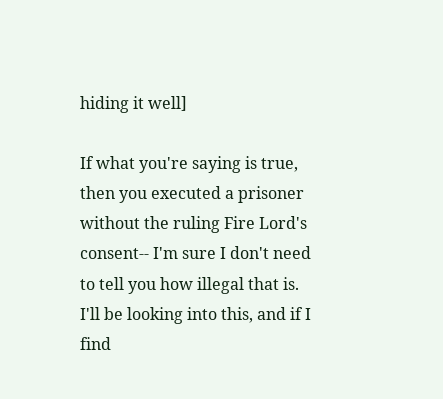hiding it well]

If what you're saying is true, then you executed a prisoner without the ruling Fire Lord's consent-- I'm sure I don't need to tell you how illegal that is. I'll be looking into this, and if I find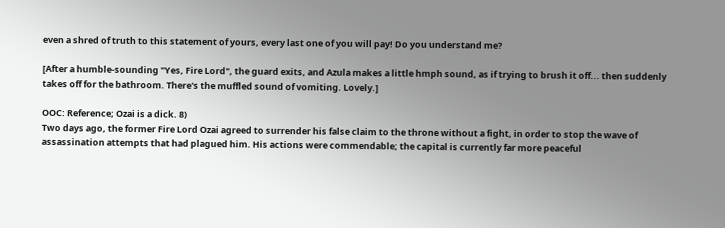even a shred of truth to this statement of yours, every last one of you will pay! Do you understand me?

[After a humble-sounding "Yes, Fire Lord", the guard exits, and Azula makes a little hmph sound, as if trying to brush it off... then suddenly takes off for the bathroom. There's the muffled sound of vomiting. Lovely.]

OOC: Reference; Ozai is a dick. 8)
Two days ago, the former Fire Lord Ozai agreed to surrender his false claim to the throne without a fight, in order to stop the wave of assassination attempts that had plagued him. His actions were commendable; the capital is currently far more peaceful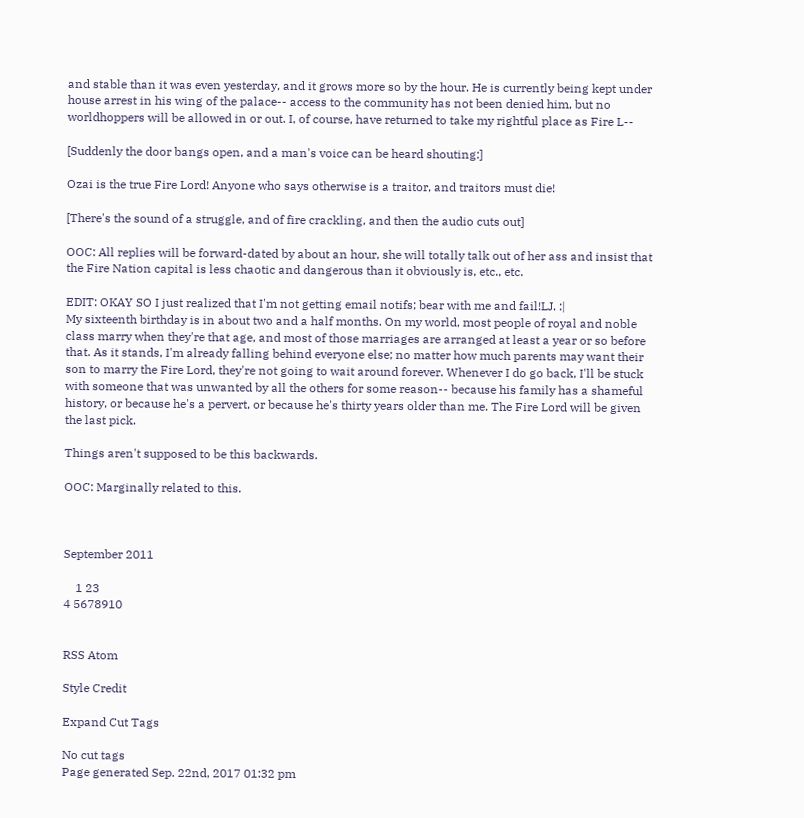and stable than it was even yesterday, and it grows more so by the hour. He is currently being kept under house arrest in his wing of the palace-- access to the community has not been denied him, but no worldhoppers will be allowed in or out. I, of course, have returned to take my rightful place as Fire L--

[Suddenly the door bangs open, and a man's voice can be heard shouting:]

Ozai is the true Fire Lord! Anyone who says otherwise is a traitor, and traitors must die!

[There's the sound of a struggle, and of fire crackling, and then the audio cuts out]

OOC: All replies will be forward-dated by about an hour, she will totally talk out of her ass and insist that the Fire Nation capital is less chaotic and dangerous than it obviously is, etc., etc.

EDIT: OKAY SO I just realized that I'm not getting email notifs; bear with me and fail!LJ. :|
My sixteenth birthday is in about two and a half months. On my world, most people of royal and noble class marry when they're that age, and most of those marriages are arranged at least a year or so before that. As it stands, I'm already falling behind everyone else; no matter how much parents may want their son to marry the Fire Lord, they're not going to wait around forever. Whenever I do go back, I'll be stuck with someone that was unwanted by all the others for some reason-- because his family has a shameful history, or because he's a pervert, or because he's thirty years older than me. The Fire Lord will be given the last pick.

Things aren't supposed to be this backwards.

OOC: Marginally related to this.



September 2011

    1 23
4 5678910


RSS Atom

Style Credit

Expand Cut Tags

No cut tags
Page generated Sep. 22nd, 2017 01:32 pm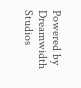Powered by Dreamwidth Studios